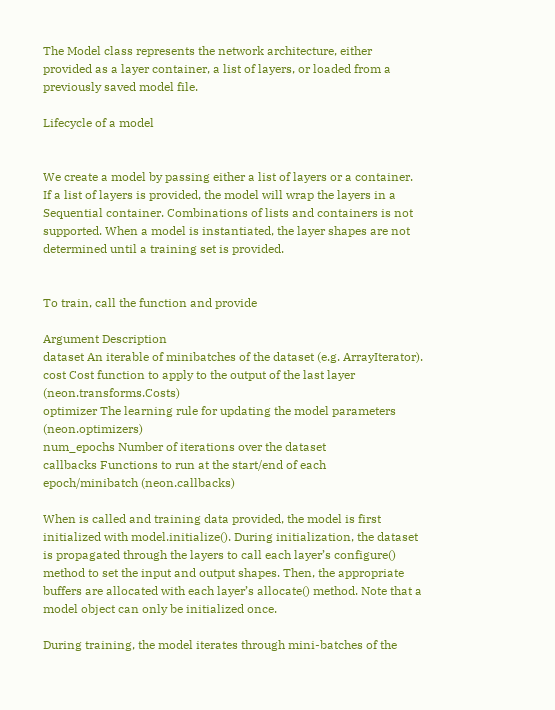The Model class represents the network architecture, either provided as a layer container, a list of layers, or loaded from a previously saved model file.

Lifecycle of a model


We create a model by passing either a list of layers or a container. If a list of layers is provided, the model will wrap the layers in a Sequential container. Combinations of lists and containers is not supported. When a model is instantiated, the layer shapes are not determined until a training set is provided.


To train, call the function and provide

Argument Description
dataset An iterable of minibatches of the dataset (e.g. ArrayIterator).
cost Cost function to apply to the output of the last layer (neon.transforms.Costs)
optimizer The learning rule for updating the model parameters (neon.optimizers)
num_epochs Number of iterations over the dataset
callbacks Functions to run at the start/end of each epoch/minibatch (neon.callbacks)

When is called and training data provided, the model is first initialized with model.initialize(). During initialization, the dataset is propagated through the layers to call each layer’s configure() method to set the input and output shapes. Then, the appropriate buffers are allocated with each layer’s allocate() method. Note that a model object can only be initialized once.

During training, the model iterates through mini-batches of the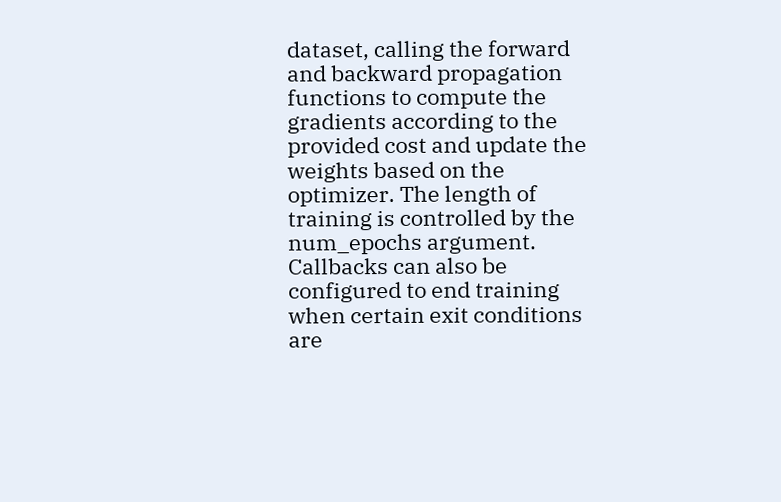dataset, calling the forward and backward propagation functions to compute the gradients according to the provided cost and update the weights based on the optimizer. The length of training is controlled by the num_epochs argument. Callbacks can also be configured to end training when certain exit conditions are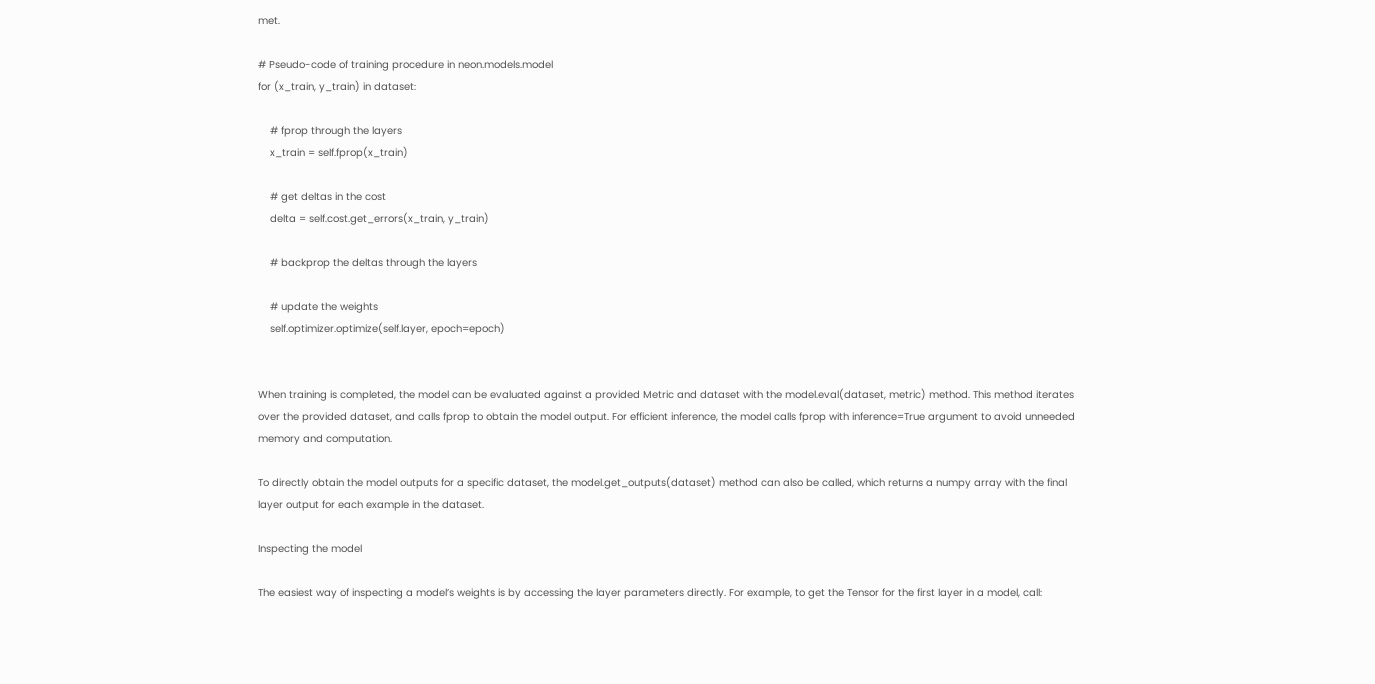met.

# Pseudo-code of training procedure in neon.models.model
for (x_train, y_train) in dataset:

    # fprop through the layers
    x_train = self.fprop(x_train)

    # get deltas in the cost
    delta = self.cost.get_errors(x_train, y_train)

    # backprop the deltas through the layers

    # update the weights
    self.optimizer.optimize(self.layer, epoch=epoch)


When training is completed, the model can be evaluated against a provided Metric and dataset with the model.eval(dataset, metric) method. This method iterates over the provided dataset, and calls fprop to obtain the model output. For efficient inference, the model calls fprop with inference=True argument to avoid unneeded memory and computation.

To directly obtain the model outputs for a specific dataset, the model.get_outputs(dataset) method can also be called, which returns a numpy array with the final layer output for each example in the dataset.

Inspecting the model

The easiest way of inspecting a model’s weights is by accessing the layer parameters directly. For example, to get the Tensor for the first layer in a model, call: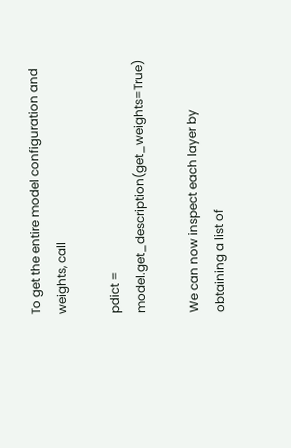To get the entire model configuration and weights, call

pdict = model.get_description(get_weights=True)

We can now inspect each layer by obtaining a list of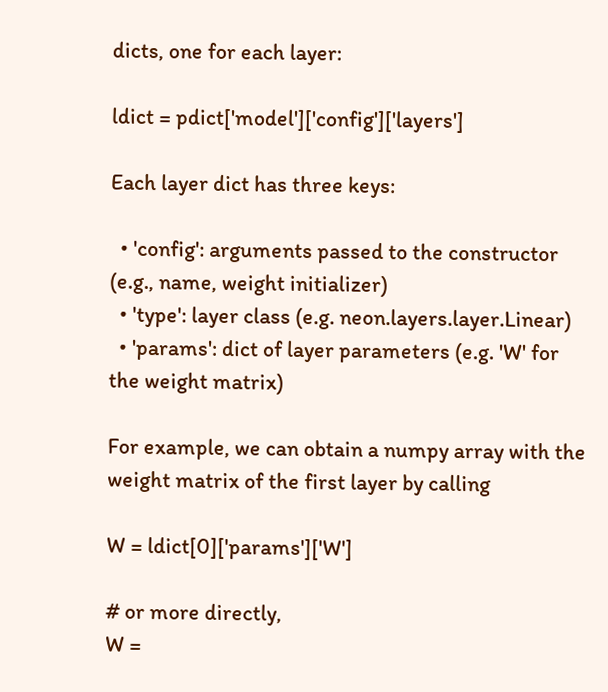dicts, one for each layer:

ldict = pdict['model']['config']['layers']

Each layer dict has three keys:

  • 'config': arguments passed to the constructor (e.g., name, weight initializer)
  • 'type': layer class (e.g. neon.layers.layer.Linear)
  • 'params': dict of layer parameters (e.g. 'W' for the weight matrix)

For example, we can obtain a numpy array with the weight matrix of the first layer by calling

W = ldict[0]['params']['W']

# or more directly,
W =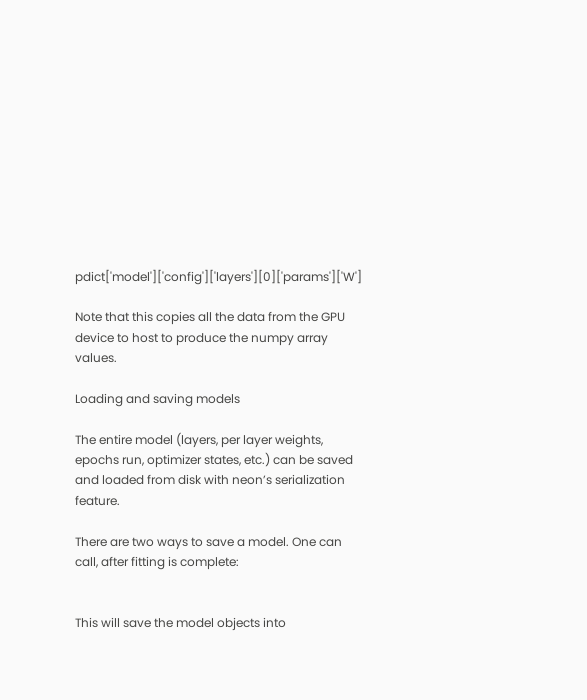pdict['model']['config']['layers'][0]['params']['W']

Note that this copies all the data from the GPU device to host to produce the numpy array values.

Loading and saving models

The entire model (layers, per layer weights, epochs run, optimizer states, etc.) can be saved and loaded from disk with neon’s serialization feature.

There are two ways to save a model. One can call, after fitting is complete:


This will save the model objects into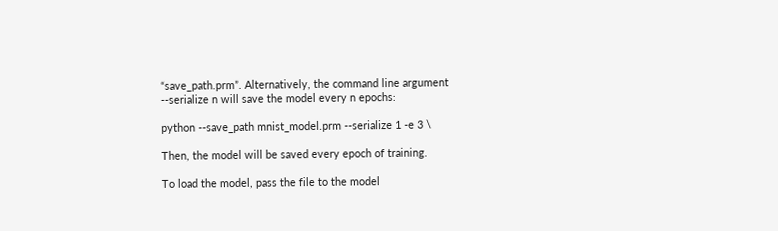“save_path.prm”. Alternatively, the command line argument --serialize n will save the model every n epochs:

python --save_path mnist_model.prm --serialize 1 -e 3 \

Then, the model will be saved every epoch of training.

To load the model, pass the file to the model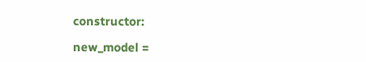constructor:

new_model =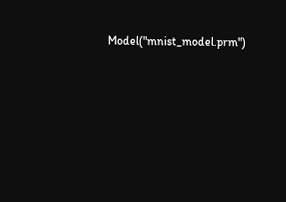Model("mnist_model.prm")